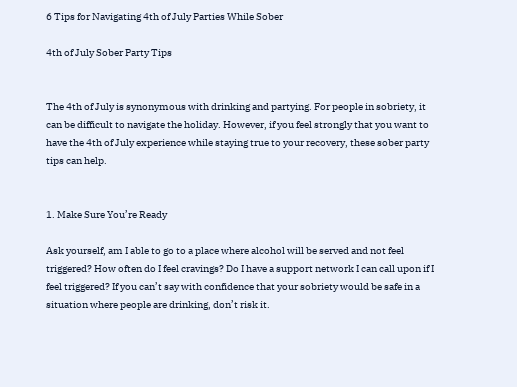6 Tips for Navigating 4th of July Parties While Sober

4th of July Sober Party Tips


The 4th of July is synonymous with drinking and partying. For people in sobriety, it can be difficult to navigate the holiday. However, if you feel strongly that you want to have the 4th of July experience while staying true to your recovery, these sober party tips can help.


1. Make Sure You’re Ready

Ask yourself, am I able to go to a place where alcohol will be served and not feel triggered? How often do I feel cravings? Do I have a support network I can call upon if I feel triggered? If you can’t say with confidence that your sobriety would be safe in a situation where people are drinking, don’t risk it.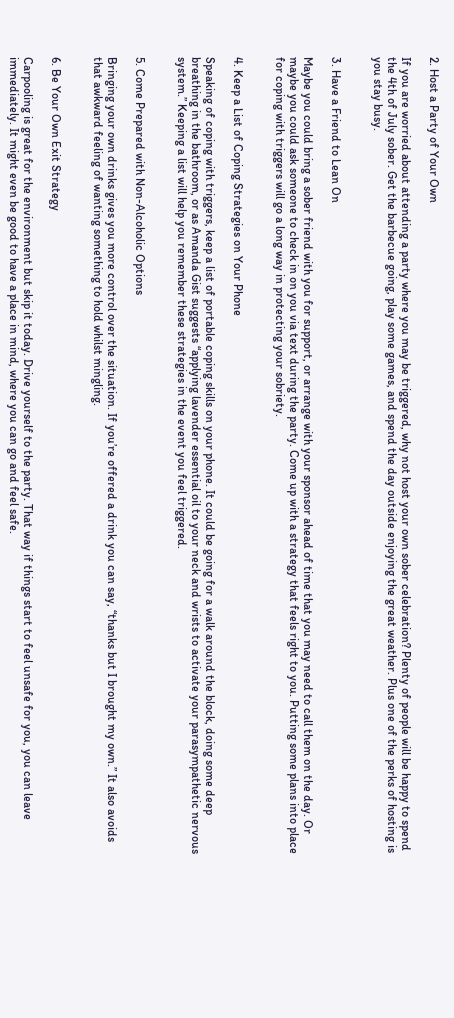2. Host a Party of Your Own

If you are worried about attending a party where you may be triggered, why not host your own sober celebration? Plenty of people will be happy to spend the 4th of July sober. Get the barbecue going, play some games, and spend the day outside enjoying the great weather. Plus one of the perks of hosting is you stay busy.


3. Have a Friend to Lean On

Maybe you could bring a sober friend with you for support, or arrange with your sponsor ahead of time that you may need to call them on the day. Or maybe you could ask someone to check in on you via text during the party. Come up with a strategy that feels right to you. Putting some plans into place for coping with triggers will go a long way in protecting your sobriety.


4. Keep a List of Coping Strategies on Your Phone

Speaking of coping with triggers, keep a list of portable coping skills on your phone. It could be going for a walk around the block, doing some deep breathing in the bathroom, or as Amanda Gist suggests “applying lavender essential oil to your neck and wrists to activate your parasympathetic nervous system.” Keeping a list will help you remember these strategies in the event you feel triggered.


5. Come Prepared with Non-Alcoholic Options

Bringing your own drinks gives you more control over the situation. If you’re offered a drink you can say, “thanks but I brought my own.” It also avoids that awkward feeling of wanting something to hold whilst mingling.


6. Be Your Own Exit Strategy

Carpooling is great for the environment but skip it today. Drive yourself to the party. That way if things start to feel unsafe for you, you can leave immediately. It might even be good to have a place in mind, where you can go and feel safe.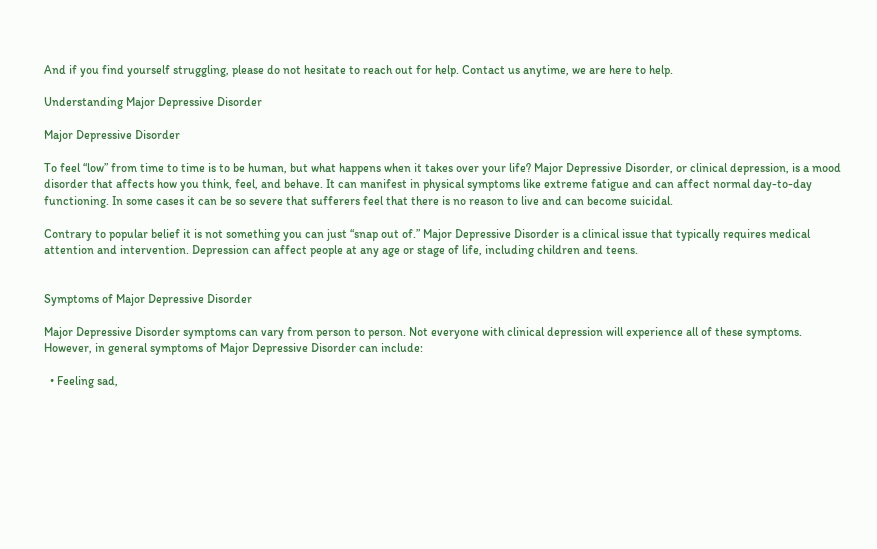And if you find yourself struggling, please do not hesitate to reach out for help. Contact us anytime, we are here to help.

Understanding Major Depressive Disorder

Major Depressive Disorder

To feel “low” from time to time is to be human, but what happens when it takes over your life? Major Depressive Disorder, or clinical depression, is a mood disorder that affects how you think, feel, and behave. It can manifest in physical symptoms like extreme fatigue and can affect normal day-to-day functioning. In some cases it can be so severe that sufferers feel that there is no reason to live and can become suicidal.

Contrary to popular belief it is not something you can just “snap out of.” Major Depressive Disorder is a clinical issue that typically requires medical attention and intervention. Depression can affect people at any age or stage of life, including children and teens.


Symptoms of Major Depressive Disorder

Major Depressive Disorder symptoms can vary from person to person. Not everyone with clinical depression will experience all of these symptoms. However, in general symptoms of Major Depressive Disorder can include:

  • Feeling sad,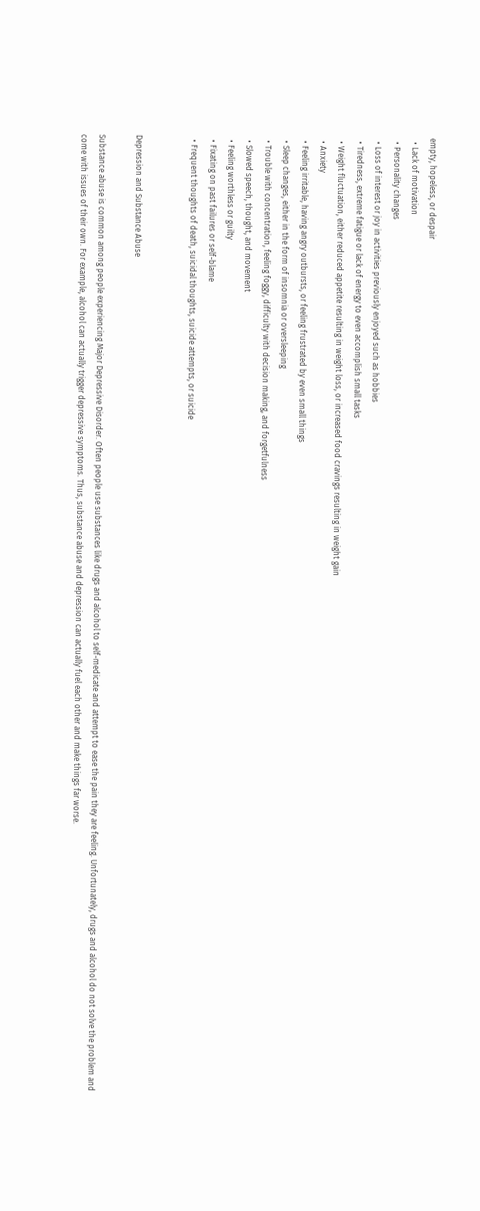empty, hopeless, or despair
  • Lack of motivation
  • Personality changes
  • Loss of interest or joy in activities previously enjoyed such as hobbies
  • Tiredness, extreme fatigue or lack of energy to even accomplish small tasks
  • Weight fluctuation, either reduced appetite resulting in weight loss, or increased food cravings resulting in weight gain
  • Anxiety
  • Feeling irritable, having angry outbursts, or feeling frustrated by even small things
  • Sleep changes, either in the form of insomnia or oversleeping
  • Trouble with concentration, feeling foggy, difficulty with decision making, and forgetfulness
  • Slowed speech, thought, and movement
  • Feeling worthless or guilty
  • Fixating on past failures or self-blame
  • Frequent thoughts of death, suicidal thoughts, suicide attempts, or suicide


Depression and Substance Abuse

Substance abuse is common among people experiencing Major Depressive Disorder. Often people use substances like drugs and alcohol to self-medicate and attempt to ease the pain they are feeling. Unfortunately, drugs and alcohol do not solve the problem and come with issues of their own. For example, alcohol can actually trigger depressive symptoms. Thus, substance abuse and depression can actually fuel each other and make things far worse.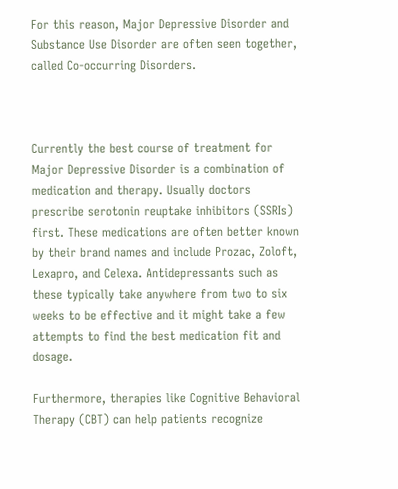For this reason, Major Depressive Disorder and Substance Use Disorder are often seen together, called Co-occurring Disorders.



Currently the best course of treatment for Major Depressive Disorder is a combination of medication and therapy. Usually doctors prescribe serotonin reuptake inhibitors (SSRIs) first. These medications are often better known by their brand names and include Prozac, Zoloft, Lexapro, and Celexa. Antidepressants such as these typically take anywhere from two to six weeks to be effective and it might take a few attempts to find the best medication fit and dosage.

Furthermore, therapies like Cognitive Behavioral Therapy (CBT) can help patients recognize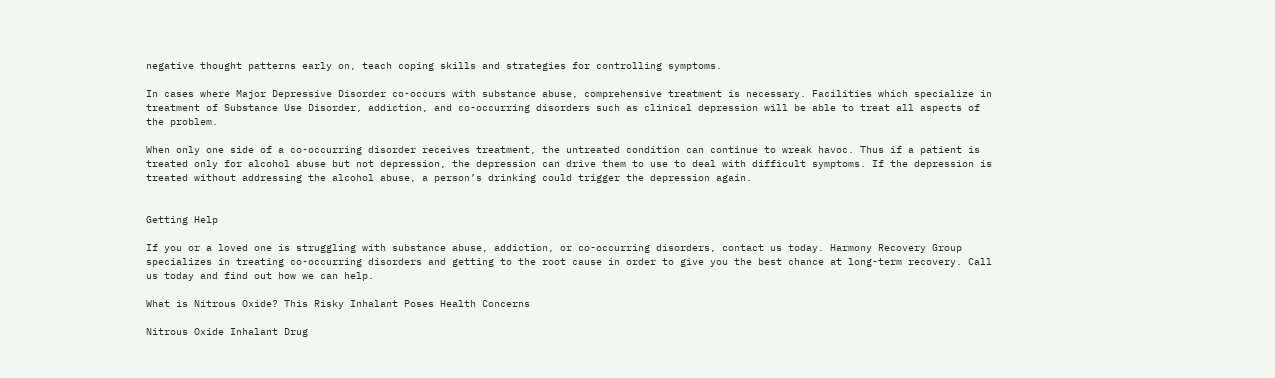negative thought patterns early on, teach coping skills and strategies for controlling symptoms.

In cases where Major Depressive Disorder co-occurs with substance abuse, comprehensive treatment is necessary. Facilities which specialize in treatment of Substance Use Disorder, addiction, and co-occurring disorders such as clinical depression will be able to treat all aspects of the problem.

When only one side of a co-occurring disorder receives treatment, the untreated condition can continue to wreak havoc. Thus if a patient is treated only for alcohol abuse but not depression, the depression can drive them to use to deal with difficult symptoms. If the depression is treated without addressing the alcohol abuse, a person’s drinking could trigger the depression again.


Getting Help

If you or a loved one is struggling with substance abuse, addiction, or co-occurring disorders, contact us today. Harmony Recovery Group specializes in treating co-occurring disorders and getting to the root cause in order to give you the best chance at long-term recovery. Call us today and find out how we can help.

What is Nitrous Oxide? This Risky Inhalant Poses Health Concerns

Nitrous Oxide Inhalant Drug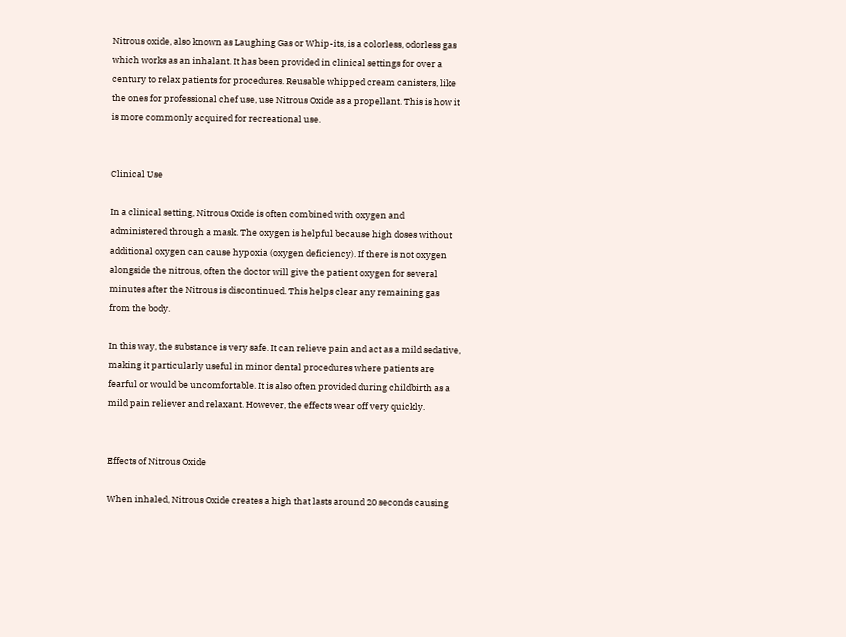Nitrous oxide, also known as Laughing Gas or Whip-its, is a colorless, odorless gas which works as an inhalant. It has been provided in clinical settings for over a century to relax patients for procedures. Reusable whipped cream canisters, like the ones for professional chef use, use Nitrous Oxide as a propellant. This is how it is more commonly acquired for recreational use.


Clinical Use

In a clinical setting, Nitrous Oxide is often combined with oxygen and administered through a mask. The oxygen is helpful because high doses without additional oxygen can cause hypoxia (oxygen deficiency). If there is not oxygen alongside the nitrous, often the doctor will give the patient oxygen for several minutes after the Nitrous is discontinued. This helps clear any remaining gas from the body.

In this way, the substance is very safe. It can relieve pain and act as a mild sedative, making it particularly useful in minor dental procedures where patients are fearful or would be uncomfortable. It is also often provided during childbirth as a mild pain reliever and relaxant. However, the effects wear off very quickly.


Effects of Nitrous Oxide

When inhaled, Nitrous Oxide creates a high that lasts around 20 seconds causing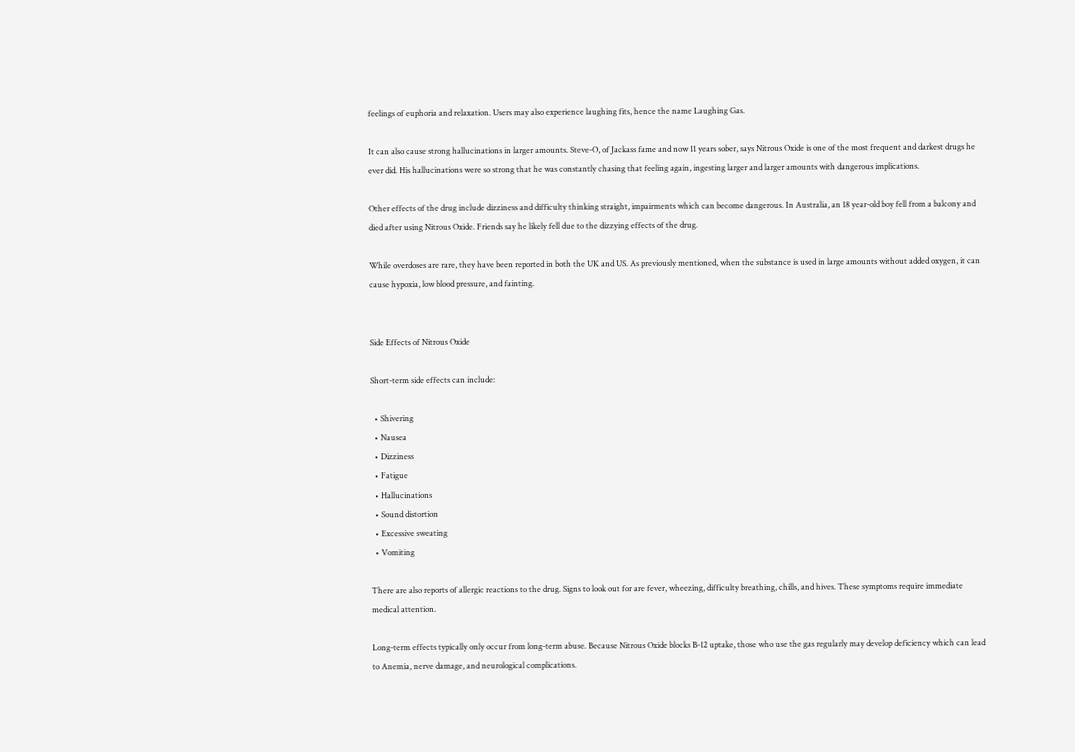feelings of euphoria and relaxation. Users may also experience laughing fits, hence the name Laughing Gas.

It can also cause strong hallucinations in larger amounts. Steve-O, of Jackass fame and now 11 years sober, says Nitrous Oxide is one of the most frequent and darkest drugs he ever did. His hallucinations were so strong that he was constantly chasing that feeling again, ingesting larger and larger amounts with dangerous implications.

Other effects of the drug include dizziness and difficulty thinking straight, impairments which can become dangerous. In Australia, an 18 year-old boy fell from a balcony and died after using Nitrous Oxide. Friends say he likely fell due to the dizzying effects of the drug.

While overdoses are rare, they have been reported in both the UK and US. As previously mentioned, when the substance is used in large amounts without added oxygen, it can cause hypoxia, low blood pressure, and fainting.


Side Effects of Nitrous Oxide

Short-term side effects can include:

  • Shivering
  • Nausea
  • Dizziness
  • Fatigue
  • Hallucinations
  • Sound distortion
  • Excessive sweating
  • Vomiting

There are also reports of allergic reactions to the drug. Signs to look out for are fever, wheezing, difficulty breathing, chills, and hives. These symptoms require immediate medical attention.

Long-term effects typically only occur from long-term abuse. Because Nitrous Oxide blocks B-12 uptake, those who use the gas regularly may develop deficiency which can lead to Anemia, nerve damage, and neurological complications.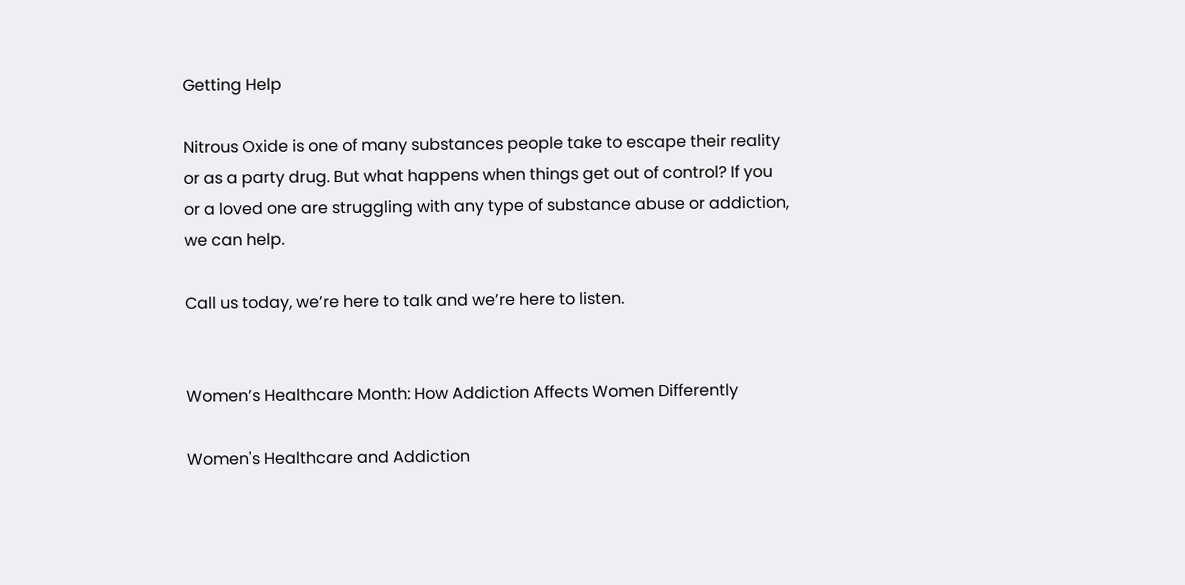Getting Help

Nitrous Oxide is one of many substances people take to escape their reality or as a party drug. But what happens when things get out of control? If you or a loved one are struggling with any type of substance abuse or addiction, we can help.

Call us today, we’re here to talk and we’re here to listen.


Women’s Healthcare Month: How Addiction Affects Women Differently

Women's Healthcare and Addiction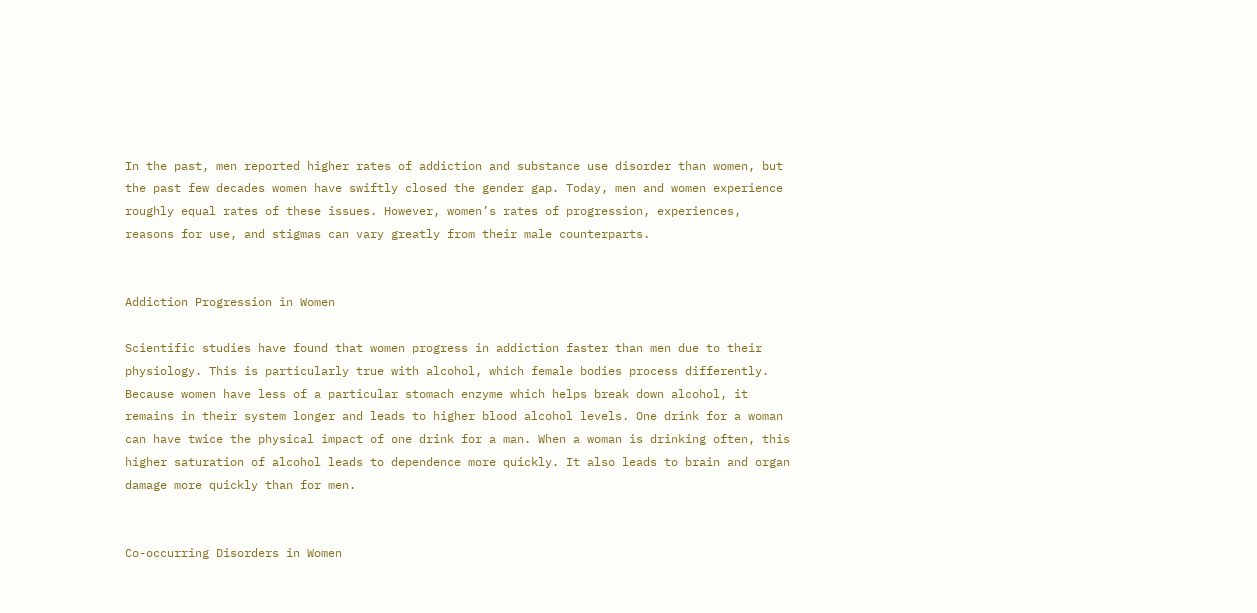In the past, men reported higher rates of addiction and substance use disorder than women, but the past few decades women have swiftly closed the gender gap. Today, men and women experience roughly equal rates of these issues. However, women’s rates of progression, experiences, reasons for use, and stigmas can vary greatly from their male counterparts.


Addiction Progression in Women

Scientific studies have found that women progress in addiction faster than men due to their physiology. This is particularly true with alcohol, which female bodies process differently. Because women have less of a particular stomach enzyme which helps break down alcohol, it remains in their system longer and leads to higher blood alcohol levels. One drink for a woman can have twice the physical impact of one drink for a man. When a woman is drinking often, this higher saturation of alcohol leads to dependence more quickly. It also leads to brain and organ damage more quickly than for men.


Co-occurring Disorders in Women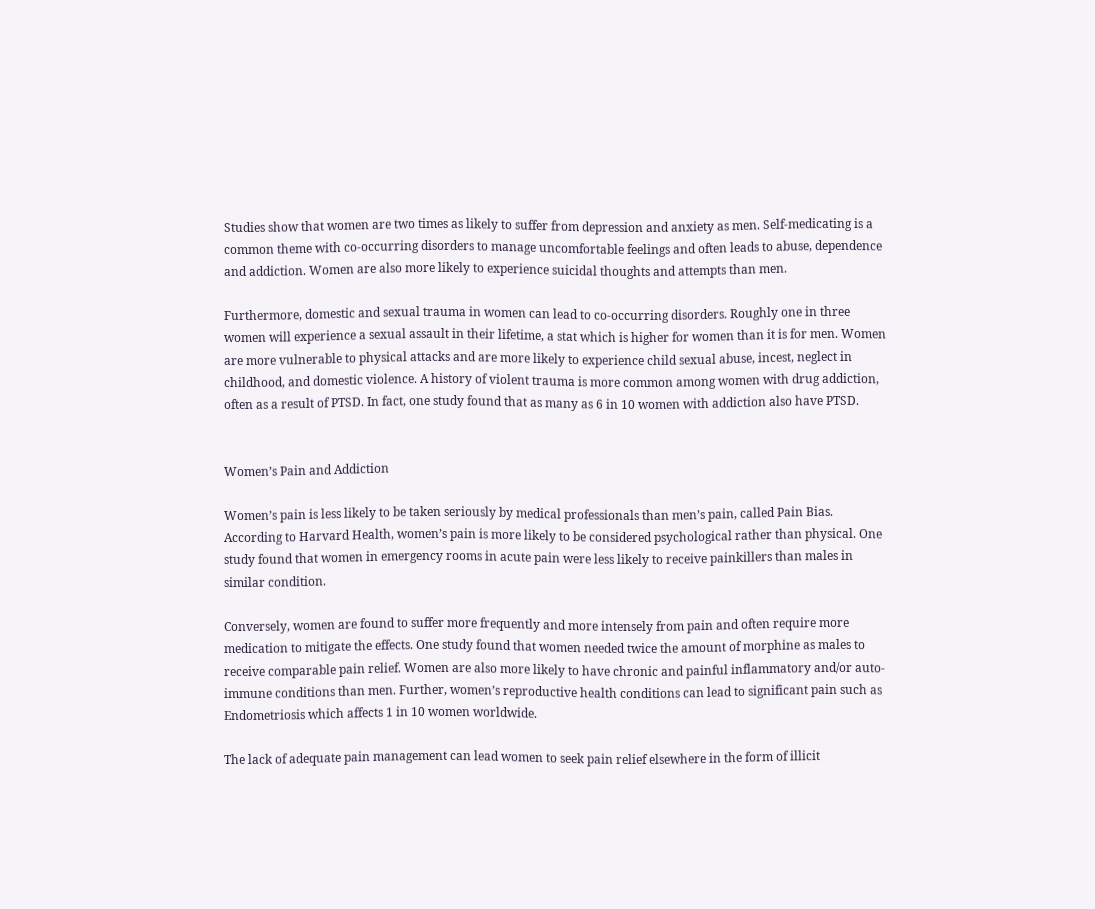Studies show that women are two times as likely to suffer from depression and anxiety as men. Self-medicating is a common theme with co-occurring disorders to manage uncomfortable feelings and often leads to abuse, dependence and addiction. Women are also more likely to experience suicidal thoughts and attempts than men.

Furthermore, domestic and sexual trauma in women can lead to co-occurring disorders. Roughly one in three women will experience a sexual assault in their lifetime, a stat which is higher for women than it is for men. Women are more vulnerable to physical attacks and are more likely to experience child sexual abuse, incest, neglect in childhood, and domestic violence. A history of violent trauma is more common among women with drug addiction, often as a result of PTSD. In fact, one study found that as many as 6 in 10 women with addiction also have PTSD.


Women’s Pain and Addiction

Women’s pain is less likely to be taken seriously by medical professionals than men’s pain, called Pain Bias. According to Harvard Health, women’s pain is more likely to be considered psychological rather than physical. One study found that women in emergency rooms in acute pain were less likely to receive painkillers than males in similar condition.

Conversely, women are found to suffer more frequently and more intensely from pain and often require more medication to mitigate the effects. One study found that women needed twice the amount of morphine as males to receive comparable pain relief. Women are also more likely to have chronic and painful inflammatory and/or auto-immune conditions than men. Further, women’s reproductive health conditions can lead to significant pain such as Endometriosis which affects 1 in 10 women worldwide.

The lack of adequate pain management can lead women to seek pain relief elsewhere in the form of illicit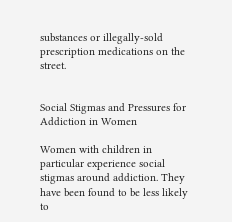substances or illegally-sold prescription medications on the street.


Social Stigmas and Pressures for Addiction in Women

Women with children in particular experience social stigmas around addiction. They have been found to be less likely to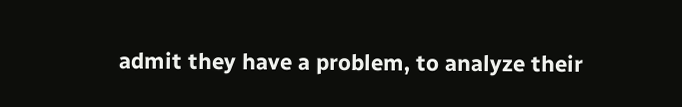admit they have a problem, to analyze their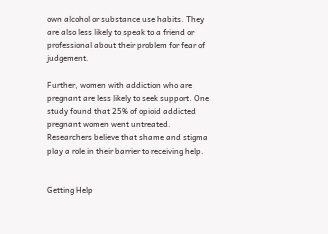own alcohol or substance use habits. They are also less likely to speak to a friend or professional about their problem for fear of judgement.

Further, women with addiction who are pregnant are less likely to seek support. One study found that 25% of opioid addicted pregnant women went untreated. Researchers believe that shame and stigma play a role in their barrier to receiving help.


Getting Help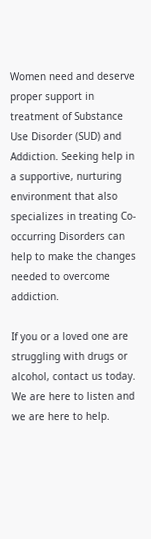Women need and deserve proper support in treatment of Substance Use Disorder (SUD) and Addiction. Seeking help in a supportive, nurturing environment that also specializes in treating Co-occurring Disorders can help to make the changes needed to overcome addiction.

If you or a loved one are struggling with drugs or alcohol, contact us today. We are here to listen and we are here to help.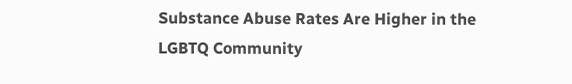Substance Abuse Rates Are Higher in the LGBTQ Community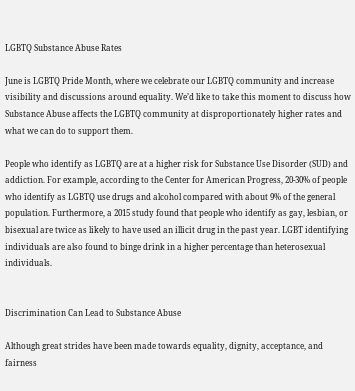LGBTQ Substance Abuse Rates

June is LGBTQ Pride Month, where we celebrate our LGBTQ community and increase visibility and discussions around equality. We’d like to take this moment to discuss how Substance Abuse affects the LGBTQ community at disproportionately higher rates and what we can do to support them.

People who identify as LGBTQ are at a higher risk for Substance Use Disorder (SUD) and addiction. For example, according to the Center for American Progress, 20-30% of people who identify as LGBTQ use drugs and alcohol compared with about 9% of the general population. Furthermore, a 2015 study found that people who identify as gay, lesbian, or bisexual are twice as likely to have used an illicit drug in the past year. LGBT identifying individuals are also found to binge drink in a higher percentage than heterosexual individuals.


Discrimination Can Lead to Substance Abuse

Although great strides have been made towards equality, dignity, acceptance, and fairness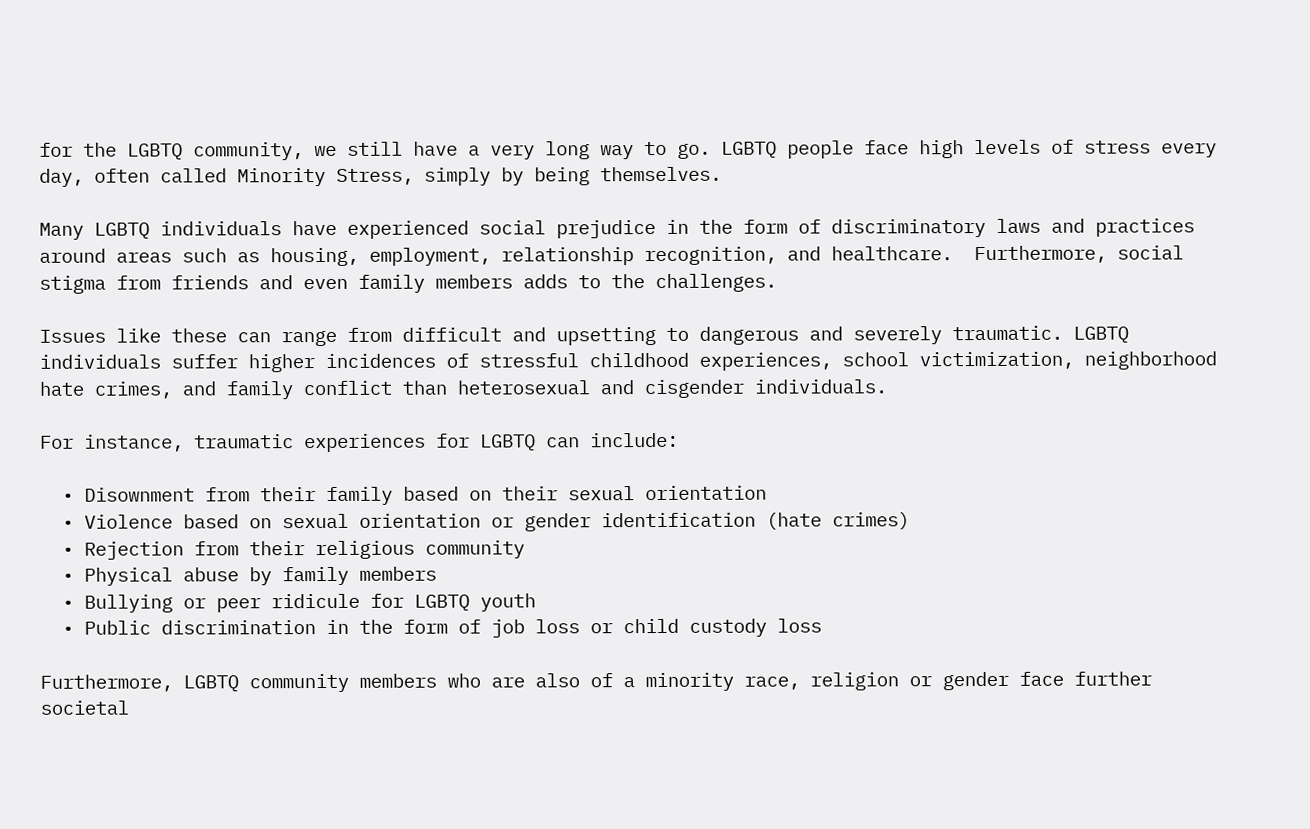for the LGBTQ community, we still have a very long way to go. LGBTQ people face high levels of stress every day, often called Minority Stress, simply by being themselves.

Many LGBTQ individuals have experienced social prejudice in the form of discriminatory laws and practices around areas such as housing, employment, relationship recognition, and healthcare.  Furthermore, social stigma from friends and even family members adds to the challenges.

Issues like these can range from difficult and upsetting to dangerous and severely traumatic. LGBTQ individuals suffer higher incidences of stressful childhood experiences, school victimization, neighborhood hate crimes, and family conflict than heterosexual and cisgender individuals.

For instance, traumatic experiences for LGBTQ can include:

  • Disownment from their family based on their sexual orientation
  • Violence based on sexual orientation or gender identification (hate crimes)
  • Rejection from their religious community
  • Physical abuse by family members
  • Bullying or peer ridicule for LGBTQ youth
  • Public discrimination in the form of job loss or child custody loss

Furthermore, LGBTQ community members who are also of a minority race, religion or gender face further societal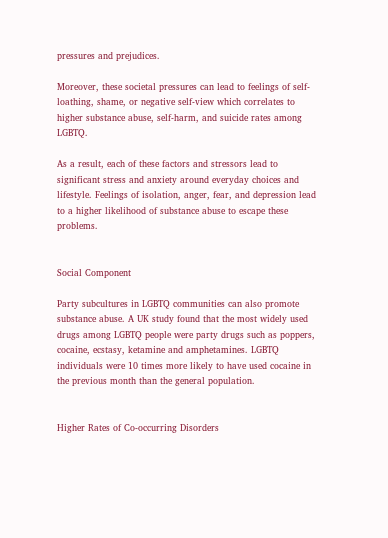pressures and prejudices.

Moreover, these societal pressures can lead to feelings of self-loathing, shame, or negative self-view which correlates to higher substance abuse, self-harm, and suicide rates among LGBTQ.

As a result, each of these factors and stressors lead to significant stress and anxiety around everyday choices and lifestyle. Feelings of isolation, anger, fear, and depression lead to a higher likelihood of substance abuse to escape these problems.


Social Component

Party subcultures in LGBTQ communities can also promote substance abuse. A UK study found that the most widely used drugs among LGBTQ people were party drugs such as poppers, cocaine, ecstasy, ketamine and amphetamines. LGBTQ individuals were 10 times more likely to have used cocaine in the previous month than the general population.


Higher Rates of Co-occurring Disorders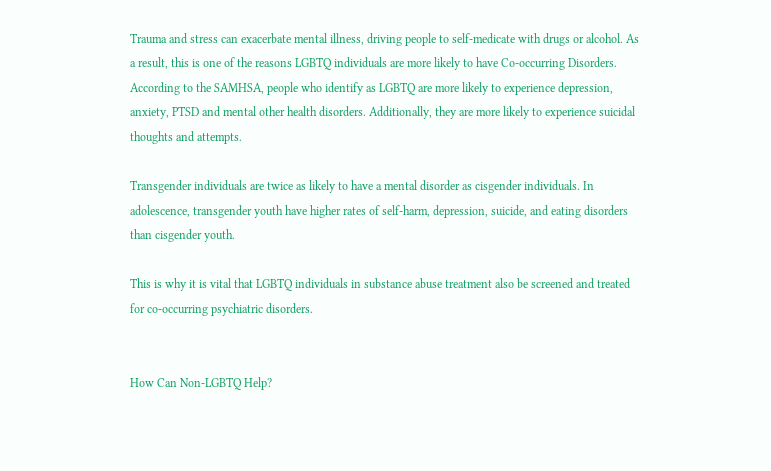Trauma and stress can exacerbate mental illness, driving people to self-medicate with drugs or alcohol. As a result, this is one of the reasons LGBTQ individuals are more likely to have Co-occurring Disorders. According to the SAMHSA, people who identify as LGBTQ are more likely to experience depression, anxiety, PTSD and mental other health disorders. Additionally, they are more likely to experience suicidal thoughts and attempts.

Transgender individuals are twice as likely to have a mental disorder as cisgender individuals. In adolescence, transgender youth have higher rates of self-harm, depression, suicide, and eating disorders than cisgender youth.

This is why it is vital that LGBTQ individuals in substance abuse treatment also be screened and treated for co-occurring psychiatric disorders.


How Can Non-LGBTQ Help?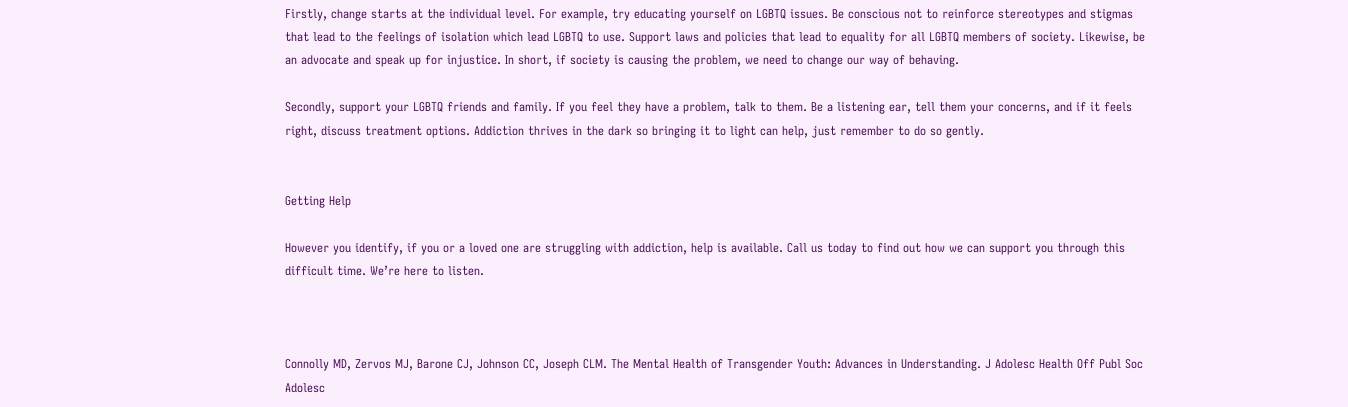Firstly, change starts at the individual level. For example, try educating yourself on LGBTQ issues. Be conscious not to reinforce stereotypes and stigmas that lead to the feelings of isolation which lead LGBTQ to use. Support laws and policies that lead to equality for all LGBTQ members of society. Likewise, be an advocate and speak up for injustice. In short, if society is causing the problem, we need to change our way of behaving.

Secondly, support your LGBTQ friends and family. If you feel they have a problem, talk to them. Be a listening ear, tell them your concerns, and if it feels right, discuss treatment options. Addiction thrives in the dark so bringing it to light can help, just remember to do so gently.


Getting Help

However you identify, if you or a loved one are struggling with addiction, help is available. Call us today to find out how we can support you through this difficult time. We’re here to listen.



Connolly MD, Zervos MJ, Barone CJ, Johnson CC, Joseph CLM. The Mental Health of Transgender Youth: Advances in Understanding. J Adolesc Health Off Publ Soc Adolesc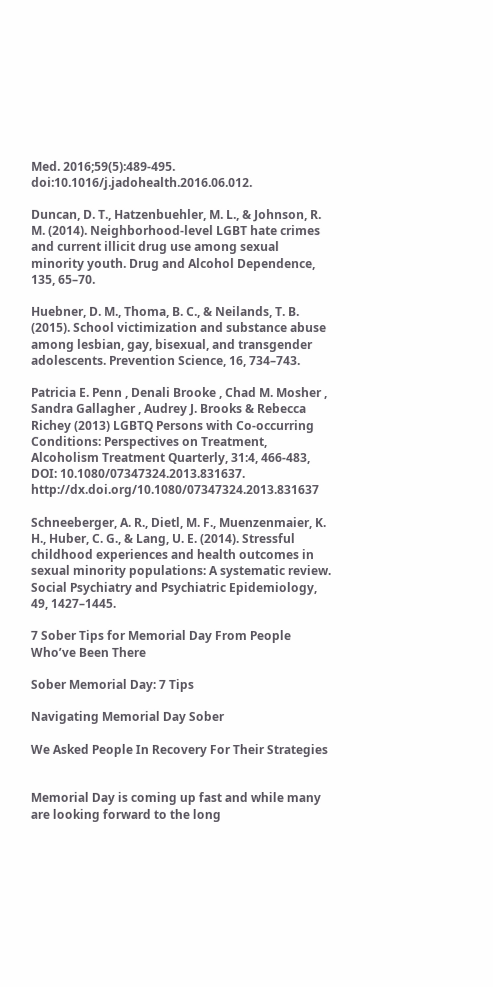Med. 2016;59(5):489-495. doi:10.1016/j.jadohealth.2016.06.012.

Duncan, D. T., Hatzenbuehler, M. L., & Johnson, R. M. (2014). Neighborhood-level LGBT hate crimes and current illicit drug use among sexual minority youth. Drug and Alcohol Dependence, 135, 65–70.

Huebner, D. M., Thoma, B. C., & Neilands, T. B. (2015). School victimization and substance abuse among lesbian, gay, bisexual, and transgender adolescents. Prevention Science, 16, 734–743.

Patricia E. Penn , Denali Brooke , Chad M. Mosher , Sandra Gallagher , Audrey J. Brooks & Rebecca Richey (2013) LGBTQ Persons with Co-occurring Conditions: Perspectives on Treatment, Alcoholism Treatment Quarterly, 31:4, 466-483, DOI: 10.1080/07347324.2013.831637. http://dx.doi.org/10.1080/07347324.2013.831637

Schneeberger, A. R., Dietl, M. F., Muenzenmaier, K. H., Huber, C. G., & Lang, U. E. (2014). Stressful childhood experiences and health outcomes in sexual minority populations: A systematic review. Social Psychiatry and Psychiatric Epidemiology, 49, 1427–1445.

7 Sober Tips for Memorial Day From People Who’ve Been There

Sober Memorial Day: 7 Tips

Navigating Memorial Day Sober

We Asked People In Recovery For Their Strategies


Memorial Day is coming up fast and while many are looking forward to the long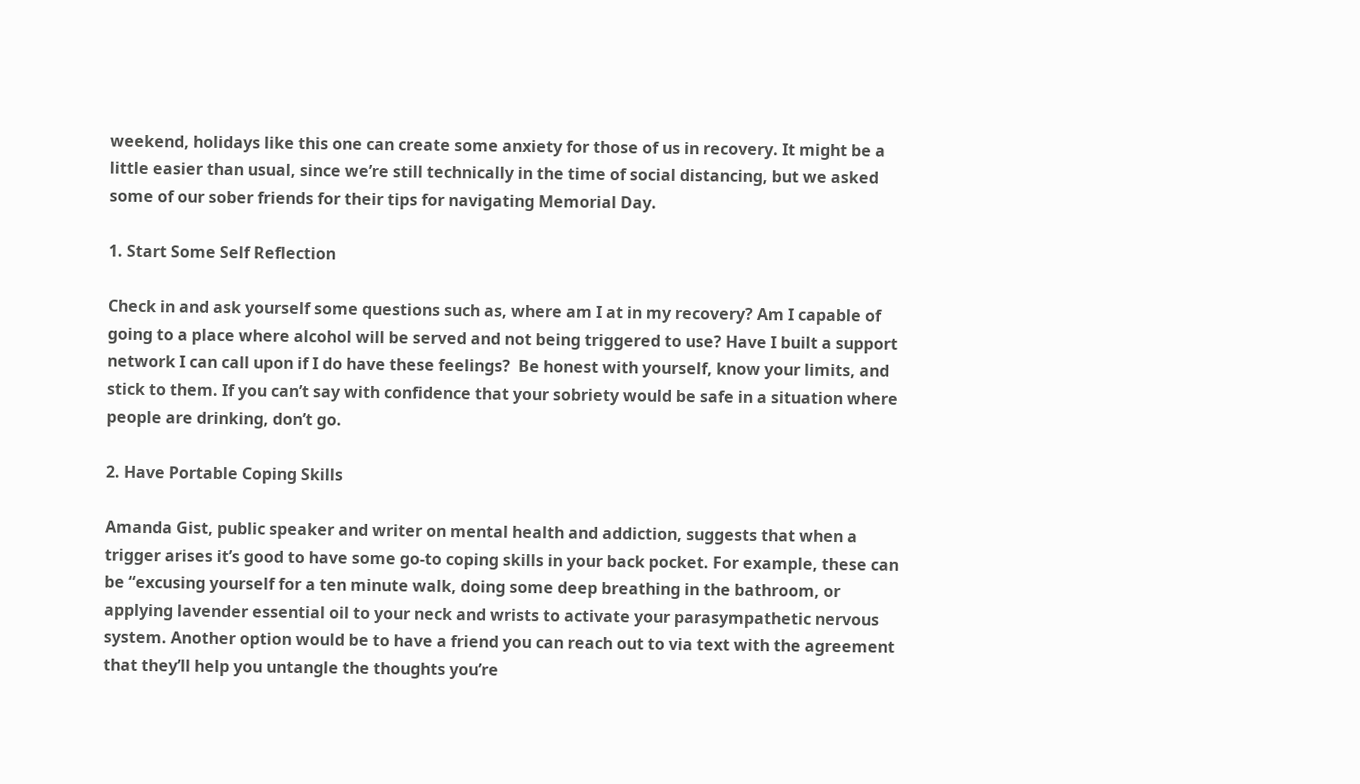weekend, holidays like this one can create some anxiety for those of us in recovery. It might be a little easier than usual, since we’re still technically in the time of social distancing, but we asked some of our sober friends for their tips for navigating Memorial Day.

1. Start Some Self Reflection

Check in and ask yourself some questions such as, where am I at in my recovery? Am I capable of going to a place where alcohol will be served and not being triggered to use? Have I built a support network I can call upon if I do have these feelings?  Be honest with yourself, know your limits, and stick to them. If you can’t say with confidence that your sobriety would be safe in a situation where people are drinking, don’t go.

2. Have Portable Coping Skills

Amanda Gist, public speaker and writer on mental health and addiction, suggests that when a trigger arises it’s good to have some go-to coping skills in your back pocket. For example, these can be “excusing yourself for a ten minute walk, doing some deep breathing in the bathroom, or applying lavender essential oil to your neck and wrists to activate your parasympathetic nervous system. Another option would be to have a friend you can reach out to via text with the agreement that they’ll help you untangle the thoughts you’re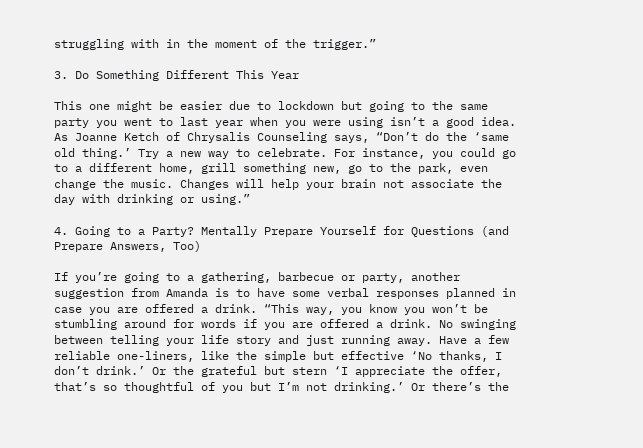struggling with in the moment of the trigger.”

3. Do Something Different This Year

This one might be easier due to lockdown but going to the same party you went to last year when you were using isn’t a good idea. As Joanne Ketch of Chrysalis Counseling says, “Don’t do the ‘same old thing.’ Try a new way to celebrate. For instance, you could go to a different home, grill something new, go to the park, even change the music. Changes will help your brain not associate the day with drinking or using.”

4. Going to a Party? Mentally Prepare Yourself for Questions (and Prepare Answers, Too)

If you’re going to a gathering, barbecue or party, another suggestion from Amanda is to have some verbal responses planned in case you are offered a drink. “This way, you know you won’t be stumbling around for words if you are offered a drink. No swinging between telling your life story and just running away. Have a few reliable one-liners, like the simple but effective ‘No thanks, I don’t drink.’ Or the grateful but stern ‘I appreciate the offer, that’s so thoughtful of you but I’m not drinking.’ Or there’s the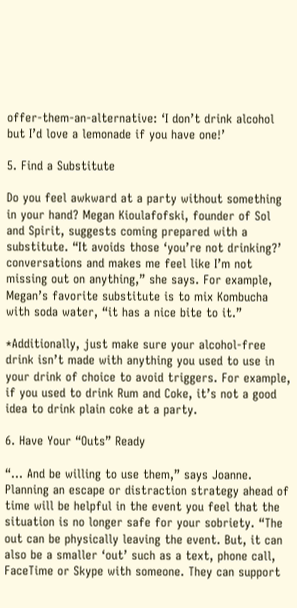offer-them-an-alternative: ‘I don’t drink alcohol but I’d love a lemonade if you have one!’

5. Find a Substitute

Do you feel awkward at a party without something in your hand? Megan Kioulafofski, founder of Sol and Spirit, suggests coming prepared with a substitute. “It avoids those ‘you’re not drinking?’ conversations and makes me feel like I’m not missing out on anything,” she says. For example, Megan’s favorite substitute is to mix Kombucha with soda water, “it has a nice bite to it.”

*Additionally, just make sure your alcohol-free drink isn’t made with anything you used to use in your drink of choice to avoid triggers. For example, if you used to drink Rum and Coke, it’s not a good idea to drink plain coke at a party.

6. Have Your “Outs” Ready

“… And be willing to use them,” says Joanne. Planning an escape or distraction strategy ahead of time will be helpful in the event you feel that the situation is no longer safe for your sobriety. “The out can be physically leaving the event. But, it can also be a smaller ‘out’ such as a text, phone call, FaceTime or Skype with someone. They can support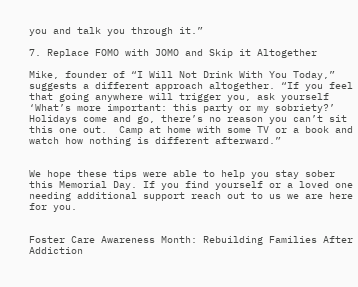you and talk you through it.”

7. Replace FOMO with JOMO and Skip it Altogether

Mike, founder of “I Will Not Drink With You Today,” suggests a different approach altogether. “If you feel that going anywhere will trigger you, ask yourself ‘What’s more important: this party or my sobriety?’ Holidays come and go, there’s no reason you can’t sit this one out.  Camp at home with some TV or a book and watch how nothing is different afterward.”


We hope these tips were able to help you stay sober this Memorial Day. If you find yourself or a loved one needing additional support reach out to us we are here for you.


Foster Care Awareness Month: Rebuilding Families After Addiction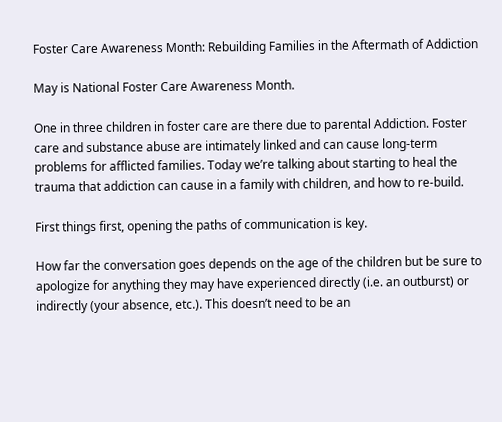Foster Care Awareness Month: Rebuilding Families in the Aftermath of Addiction

May is National Foster Care Awareness Month.

One in three children in foster care are there due to parental Addiction. Foster care and substance abuse are intimately linked and can cause long-term problems for afflicted families. Today we’re talking about starting to heal the trauma that addiction can cause in a family with children, and how to re-build.

First things first, opening the paths of communication is key.

How far the conversation goes depends on the age of the children but be sure to apologize for anything they may have experienced directly (i.e. an outburst) or indirectly (your absence, etc.). This doesn’t need to be an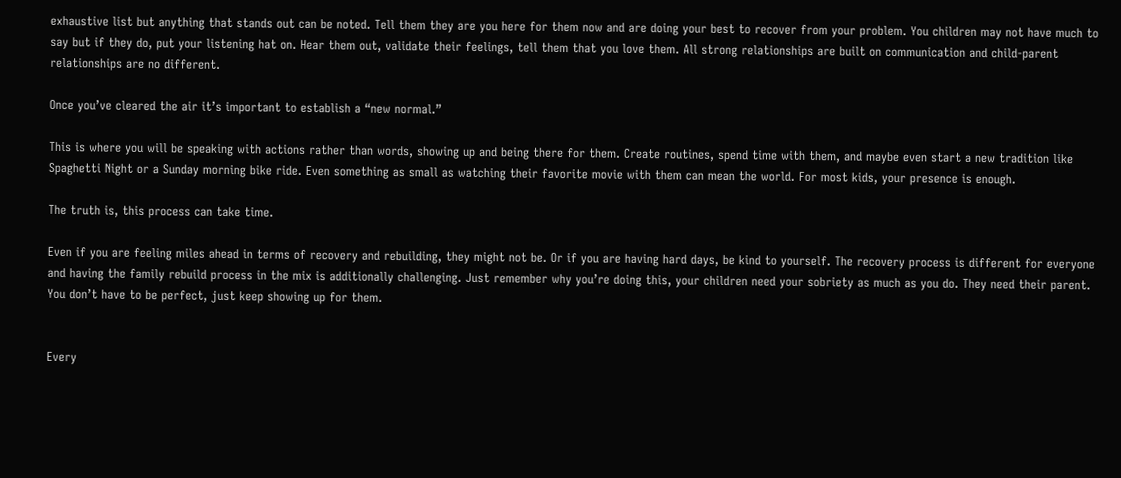exhaustive list but anything that stands out can be noted. Tell them they are you here for them now and are doing your best to recover from your problem. You children may not have much to say but if they do, put your listening hat on. Hear them out, validate their feelings, tell them that you love them. All strong relationships are built on communication and child-parent relationships are no different.

Once you’ve cleared the air it’s important to establish a “new normal.”

This is where you will be speaking with actions rather than words, showing up and being there for them. Create routines, spend time with them, and maybe even start a new tradition like Spaghetti Night or a Sunday morning bike ride. Even something as small as watching their favorite movie with them can mean the world. For most kids, your presence is enough.

The truth is, this process can take time.

Even if you are feeling miles ahead in terms of recovery and rebuilding, they might not be. Or if you are having hard days, be kind to yourself. The recovery process is different for everyone and having the family rebuild process in the mix is additionally challenging. Just remember why you’re doing this, your children need your sobriety as much as you do. They need their parent. You don’t have to be perfect, just keep showing up for them.


Every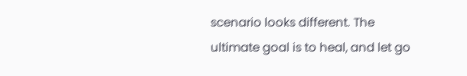scenario looks different. The ultimate goal is to heal, and let go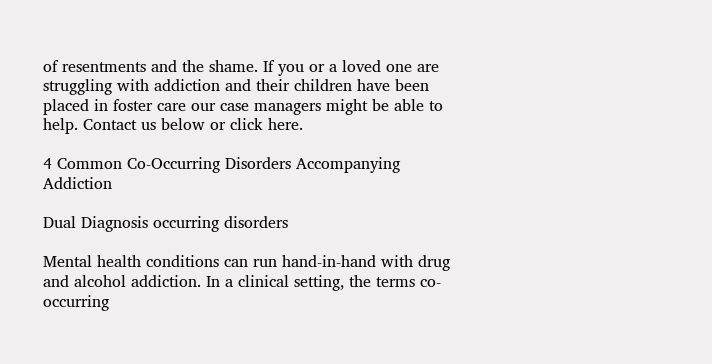of resentments and the shame. If you or a loved one are struggling with addiction and their children have been placed in foster care our case managers might be able to help. Contact us below or click here.

4 Common Co-Occurring Disorders Accompanying Addiction

Dual Diagnosis occurring disorders

Mental health conditions can run hand-in-hand with drug and alcohol addiction. In a clinical setting, the terms co-occurring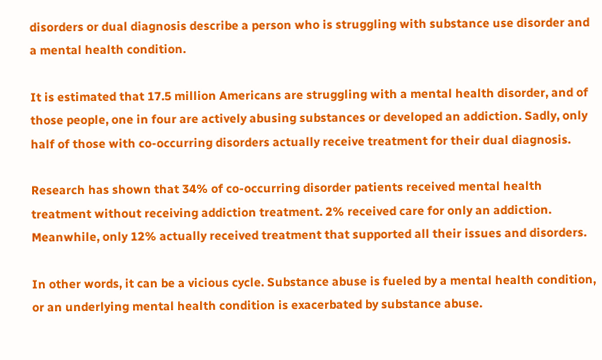disorders or dual diagnosis describe a person who is struggling with substance use disorder and a mental health condition.

It is estimated that 17.5 million Americans are struggling with a mental health disorder, and of those people, one in four are actively abusing substances or developed an addiction. Sadly, only half of those with co-occurring disorders actually receive treatment for their dual diagnosis.

Research has shown that 34% of co-occurring disorder patients received mental health treatment without receiving addiction treatment. 2% received care for only an addiction. Meanwhile, only 12% actually received treatment that supported all their issues and disorders.

In other words, it can be a vicious cycle. Substance abuse is fueled by a mental health condition, or an underlying mental health condition is exacerbated by substance abuse.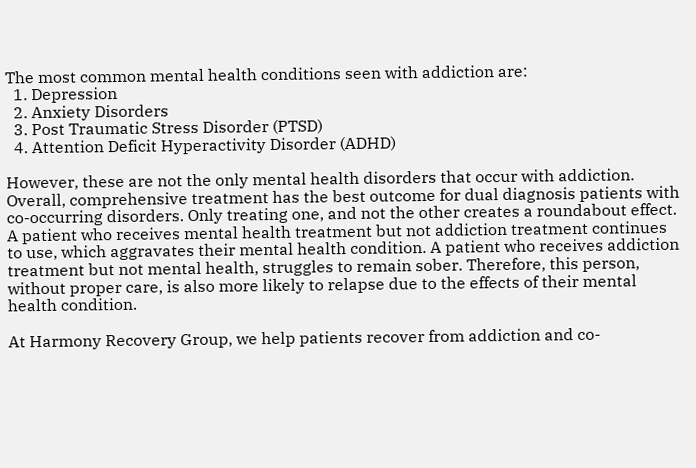The most common mental health conditions seen with addiction are:
  1. Depression
  2. Anxiety Disorders
  3. Post Traumatic Stress Disorder (PTSD)
  4. Attention Deficit Hyperactivity Disorder (ADHD)

However, these are not the only mental health disorders that occur with addiction. Overall, comprehensive treatment has the best outcome for dual diagnosis patients with co-occurring disorders. Only treating one, and not the other creates a roundabout effect. A patient who receives mental health treatment but not addiction treatment continues to use, which aggravates their mental health condition. A patient who receives addiction treatment but not mental health, struggles to remain sober. Therefore, this person, without proper care, is also more likely to relapse due to the effects of their mental health condition.

At Harmony Recovery Group, we help patients recover from addiction and co-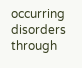occurring disorders through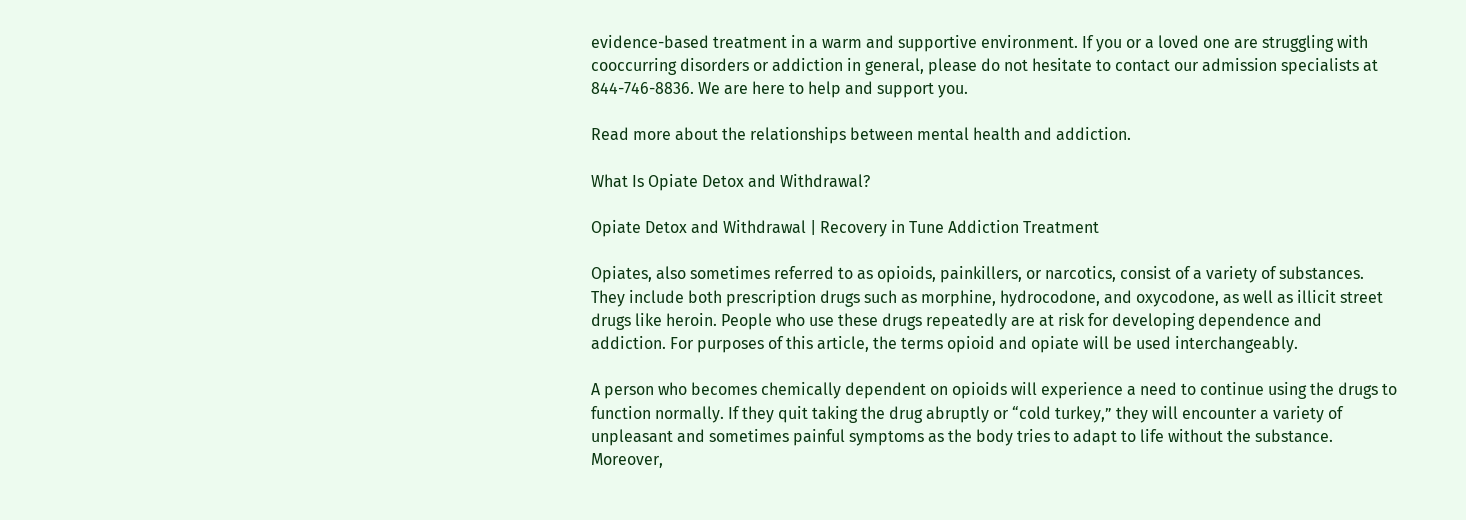evidence-based treatment in a warm and supportive environment. If you or a loved one are struggling with cooccurring disorders or addiction in general, please do not hesitate to contact our admission specialists at 844-746-8836. We are here to help and support you.

Read more about the relationships between mental health and addiction.

What Is Opiate Detox and Withdrawal?

Opiate Detox and Withdrawal | Recovery in Tune Addiction Treatment

Opiates, also sometimes referred to as opioids, painkillers, or narcotics, consist of a variety of substances. They include both prescription drugs such as morphine, hydrocodone, and oxycodone, as well as illicit street drugs like heroin. People who use these drugs repeatedly are at risk for developing dependence and addiction. For purposes of this article, the terms opioid and opiate will be used interchangeably.

A person who becomes chemically dependent on opioids will experience a need to continue using the drugs to function normally. If they quit taking the drug abruptly or “cold turkey,” they will encounter a variety of unpleasant and sometimes painful symptoms as the body tries to adapt to life without the substance. Moreover,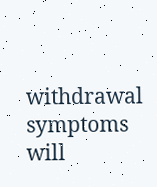withdrawal symptoms will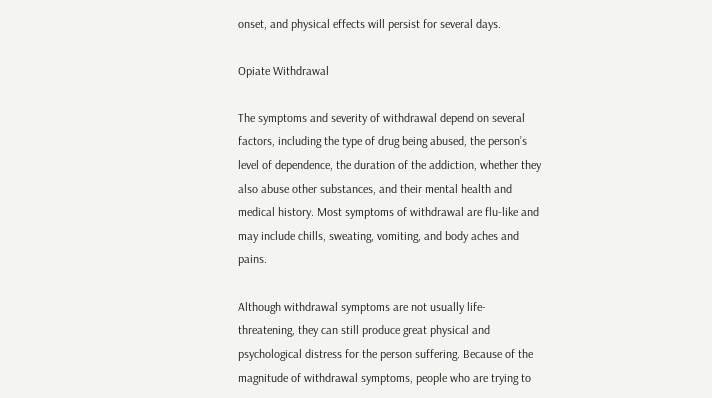onset, and physical effects will persist for several days.

Opiate Withdrawal

The symptoms and severity of withdrawal depend on several factors, including the type of drug being abused, the person’s level of dependence, the duration of the addiction, whether they also abuse other substances, and their mental health and medical history. Most symptoms of withdrawal are flu-like and may include chills, sweating, vomiting, and body aches and pains.

Although withdrawal symptoms are not usually life-threatening, they can still produce great physical and psychological distress for the person suffering. Because of the magnitude of withdrawal symptoms, people who are trying to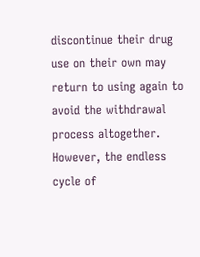discontinue their drug use on their own may return to using again to avoid the withdrawal process altogether. However, the endless cycle of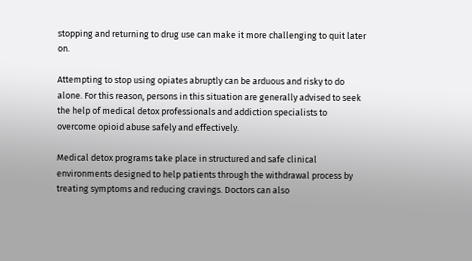stopping and returning to drug use can make it more challenging to quit later on.

Attempting to stop using opiates abruptly can be arduous and risky to do alone. For this reason, persons in this situation are generally advised to seek the help of medical detox professionals and addiction specialists to overcome opioid abuse safely and effectively.

Medical detox programs take place in structured and safe clinical environments designed to help patients through the withdrawal process by treating symptoms and reducing cravings. Doctors can also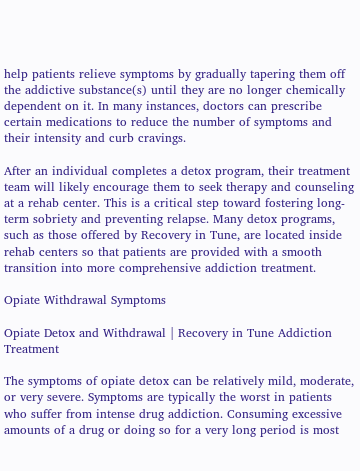help patients relieve symptoms by gradually tapering them off the addictive substance(s) until they are no longer chemically dependent on it. In many instances, doctors can prescribe certain medications to reduce the number of symptoms and their intensity and curb cravings.

After an individual completes a detox program, their treatment team will likely encourage them to seek therapy and counseling at a rehab center. This is a critical step toward fostering long-term sobriety and preventing relapse. Many detox programs, such as those offered by Recovery in Tune, are located inside rehab centers so that patients are provided with a smooth transition into more comprehensive addiction treatment.

Opiate Withdrawal Symptoms

Opiate Detox and Withdrawal | Recovery in Tune Addiction Treatment

The symptoms of opiate detox can be relatively mild, moderate, or very severe. Symptoms are typically the worst in patients who suffer from intense drug addiction. Consuming excessive amounts of a drug or doing so for a very long period is most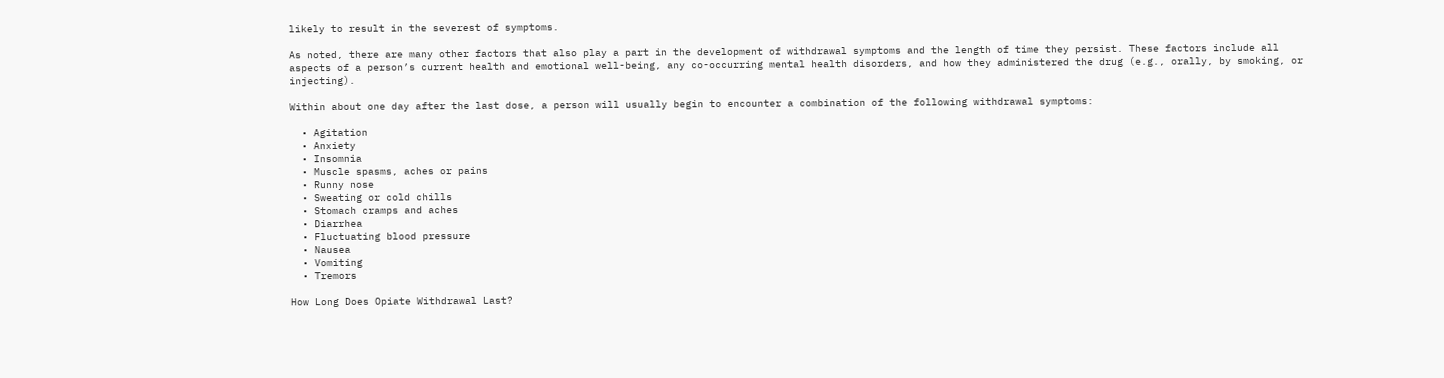likely to result in the severest of symptoms.

As noted, there are many other factors that also play a part in the development of withdrawal symptoms and the length of time they persist. These factors include all aspects of a person’s current health and emotional well-being, any co-occurring mental health disorders, and how they administered the drug (e.g., orally, by smoking, or injecting).

Within about one day after the last dose, a person will usually begin to encounter a combination of the following withdrawal symptoms:

  • Agitation
  • Anxiety
  • Insomnia
  • Muscle spasms, aches or pains
  • Runny nose
  • Sweating or cold chills
  • Stomach cramps and aches
  • Diarrhea
  • Fluctuating blood pressure
  • Nausea
  • Vomiting
  • Tremors

How Long Does Opiate Withdrawal Last?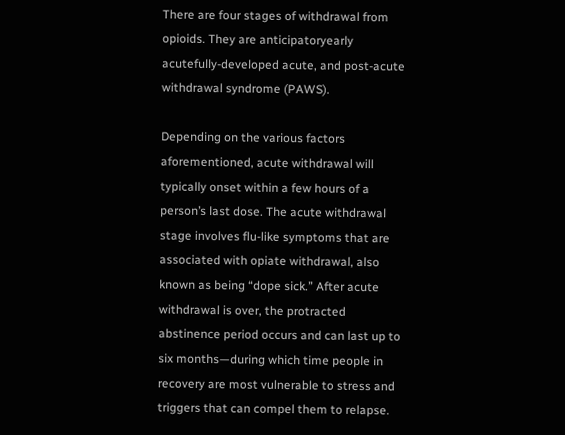There are four stages of withdrawal from opioids. They are anticipatoryearly acutefully-developed acute, and post-acute withdrawal syndrome (PAWS).

Depending on the various factors aforementioned, acute withdrawal will typically onset within a few hours of a person’s last dose. The acute withdrawal stage involves flu-like symptoms that are associated with opiate withdrawal, also known as being “dope sick.” After acute withdrawal is over, the protracted abstinence period occurs and can last up to six months—during which time people in recovery are most vulnerable to stress and triggers that can compel them to relapse.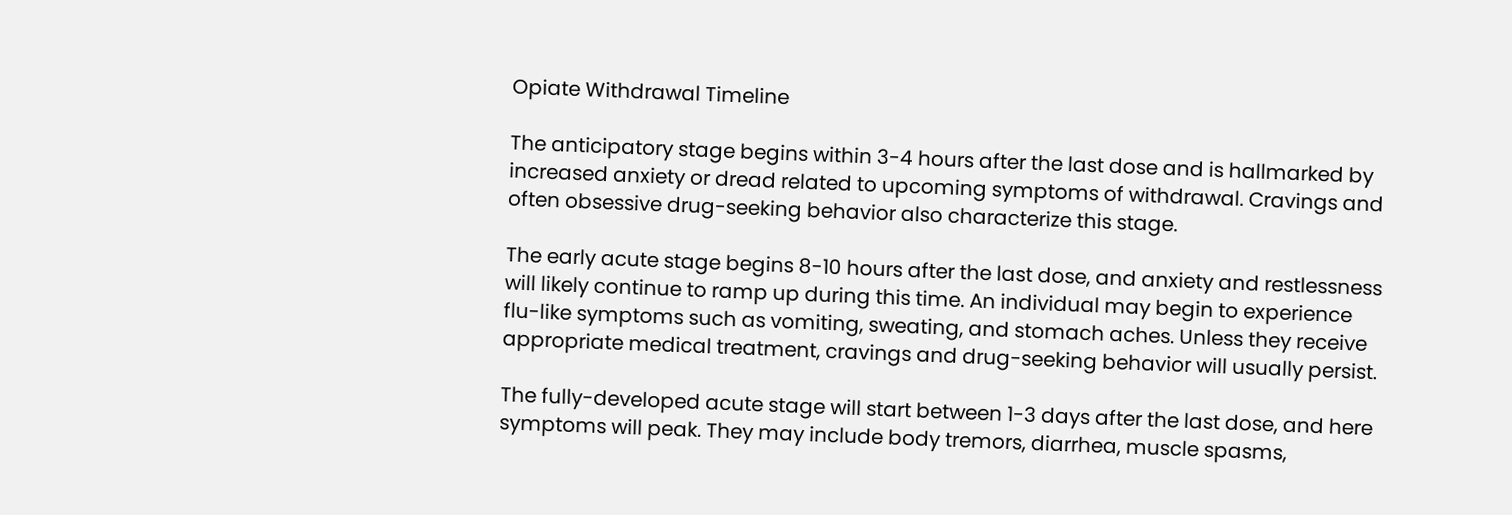Opiate Withdrawal Timeline

The anticipatory stage begins within 3-4 hours after the last dose and is hallmarked by increased anxiety or dread related to upcoming symptoms of withdrawal. Cravings and often obsessive drug-seeking behavior also characterize this stage.

The early acute stage begins 8-10 hours after the last dose, and anxiety and restlessness will likely continue to ramp up during this time. An individual may begin to experience flu-like symptoms such as vomiting, sweating, and stomach aches. Unless they receive appropriate medical treatment, cravings and drug-seeking behavior will usually persist.

The fully-developed acute stage will start between 1-3 days after the last dose, and here symptoms will peak. They may include body tremors, diarrhea, muscle spasms,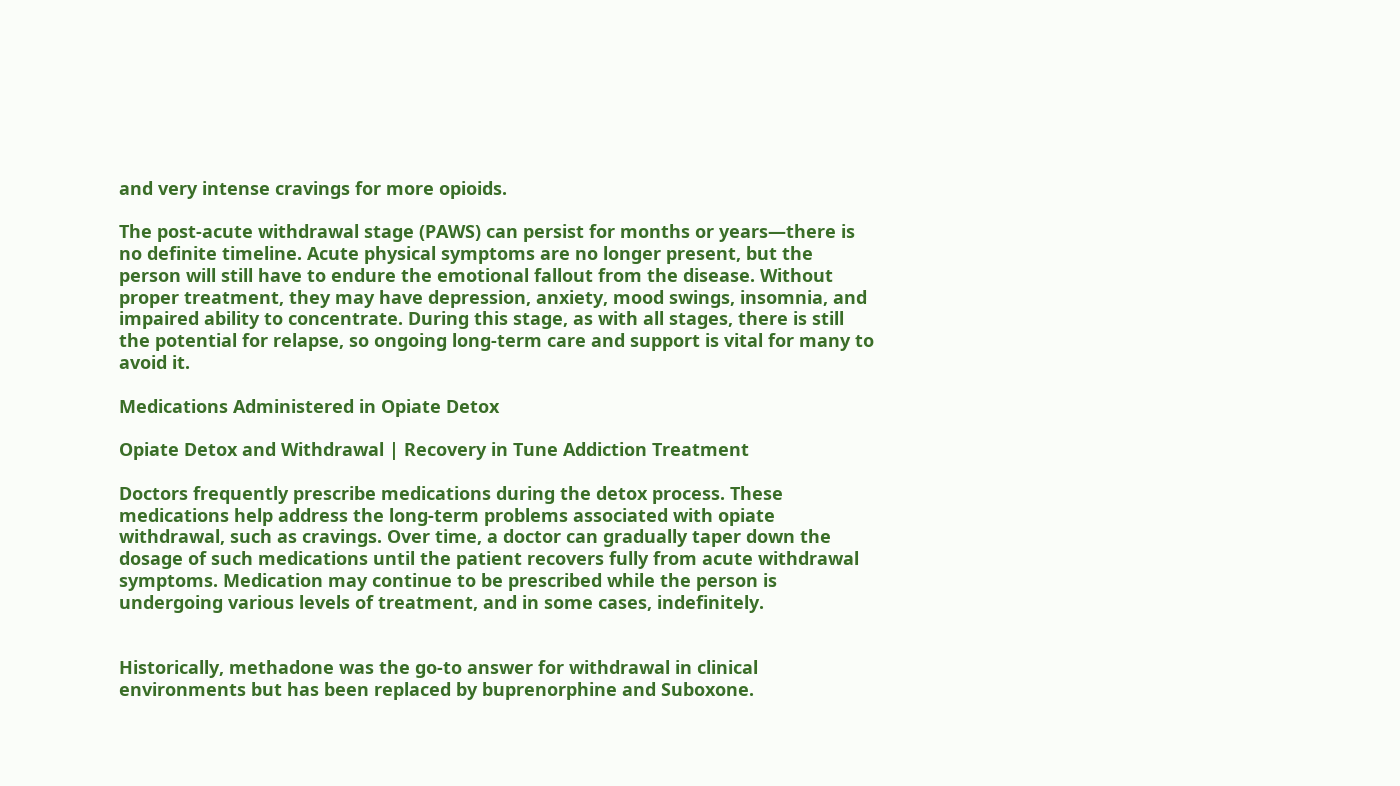and very intense cravings for more opioids.

The post-acute withdrawal stage (PAWS) can persist for months or years—there is no definite timeline. Acute physical symptoms are no longer present, but the person will still have to endure the emotional fallout from the disease. Without proper treatment, they may have depression, anxiety, mood swings, insomnia, and impaired ability to concentrate. During this stage, as with all stages, there is still the potential for relapse, so ongoing long-term care and support is vital for many to avoid it.

Medications Administered in Opiate Detox

Opiate Detox and Withdrawal | Recovery in Tune Addiction Treatment

Doctors frequently prescribe medications during the detox process. These medications help address the long-term problems associated with opiate withdrawal, such as cravings. Over time, a doctor can gradually taper down the dosage of such medications until the patient recovers fully from acute withdrawal symptoms. Medication may continue to be prescribed while the person is undergoing various levels of treatment, and in some cases, indefinitely.


Historically, methadone was the go-to answer for withdrawal in clinical environments but has been replaced by buprenorphine and Suboxone.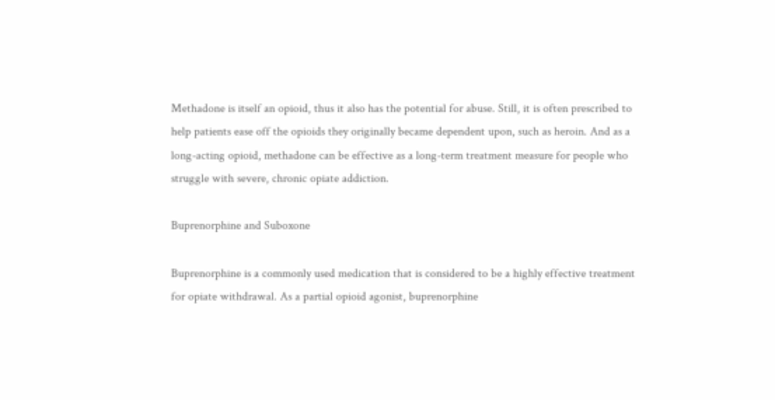Methadone is itself an opioid, thus it also has the potential for abuse. Still, it is often prescribed to help patients ease off the opioids they originally became dependent upon, such as heroin. And as a long-acting opioid, methadone can be effective as a long-term treatment measure for people who struggle with severe, chronic opiate addiction.

Buprenorphine and Suboxone

Buprenorphine is a commonly used medication that is considered to be a highly effective treatment for opiate withdrawal. As a partial opioid agonist, buprenorphine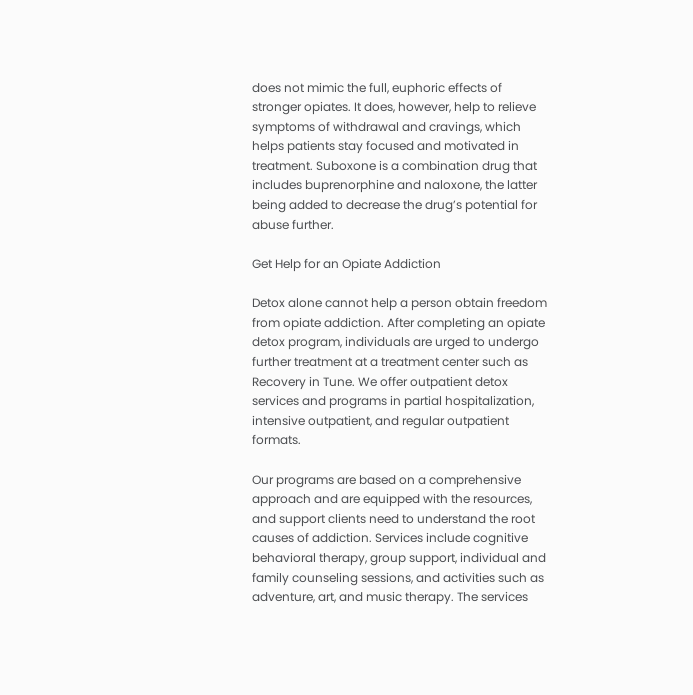does not mimic the full, euphoric effects of stronger opiates. It does, however, help to relieve symptoms of withdrawal and cravings, which helps patients stay focused and motivated in treatment. Suboxone is a combination drug that includes buprenorphine and naloxone, the latter being added to decrease the drug’s potential for abuse further.

Get Help for an Opiate Addiction

Detox alone cannot help a person obtain freedom from opiate addiction. After completing an opiate detox program, individuals are urged to undergo further treatment at a treatment center such as Recovery in Tune. We offer outpatient detox services and programs in partial hospitalization, intensive outpatient, and regular outpatient formats.

Our programs are based on a comprehensive approach and are equipped with the resources, and support clients need to understand the root causes of addiction. Services include cognitive behavioral therapy, group support, individual and family counseling sessions, and activities such as adventure, art, and music therapy. The services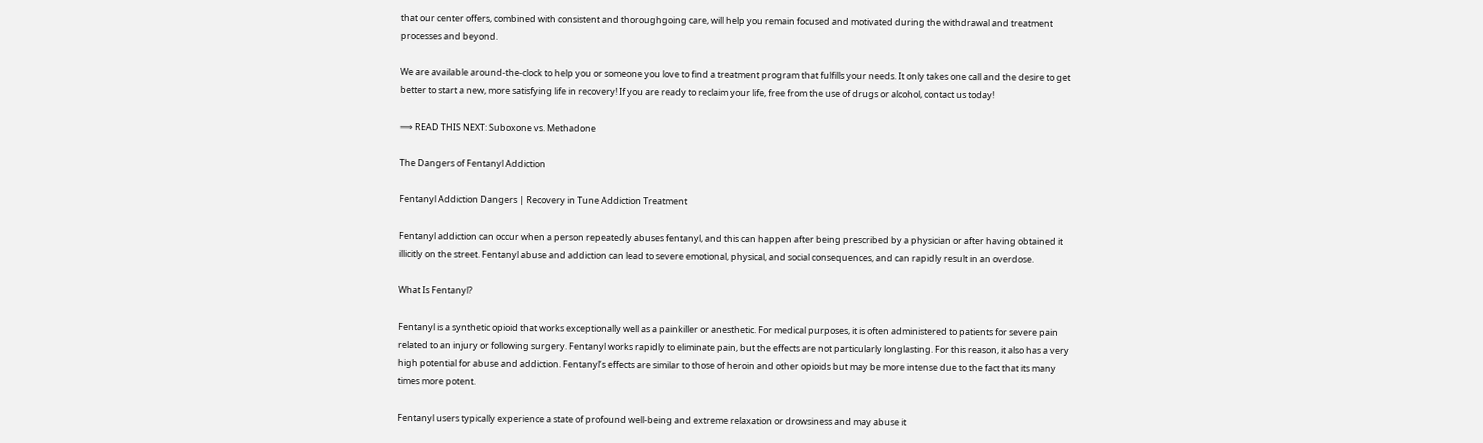that our center offers, combined with consistent and thoroughgoing care, will help you remain focused and motivated during the withdrawal and treatment processes and beyond.

We are available around-the-clock to help you or someone you love to find a treatment program that fulfills your needs. It only takes one call and the desire to get better to start a new, more satisfying life in recovery! If you are ready to reclaim your life, free from the use of drugs or alcohol, contact us today!

⟹ READ THIS NEXT: Suboxone vs. Methadone

The Dangers of Fentanyl Addiction

Fentanyl Addiction Dangers | Recovery in Tune Addiction Treatment

Fentanyl addiction can occur when a person repeatedly abuses fentanyl, and this can happen after being prescribed by a physician or after having obtained it illicitly on the street. Fentanyl abuse and addiction can lead to severe emotional, physical, and social consequences, and can rapidly result in an overdose.

What Is Fentanyl?

Fentanyl is a synthetic opioid that works exceptionally well as a painkiller or anesthetic. For medical purposes, it is often administered to patients for severe pain related to an injury or following surgery. Fentanyl works rapidly to eliminate pain, but the effects are not particularly longlasting. For this reason, it also has a very high potential for abuse and addiction. Fentanyl’s effects are similar to those of heroin and other opioids but may be more intense due to the fact that its many times more potent.

Fentanyl users typically experience a state of profound well-being and extreme relaxation or drowsiness and may abuse it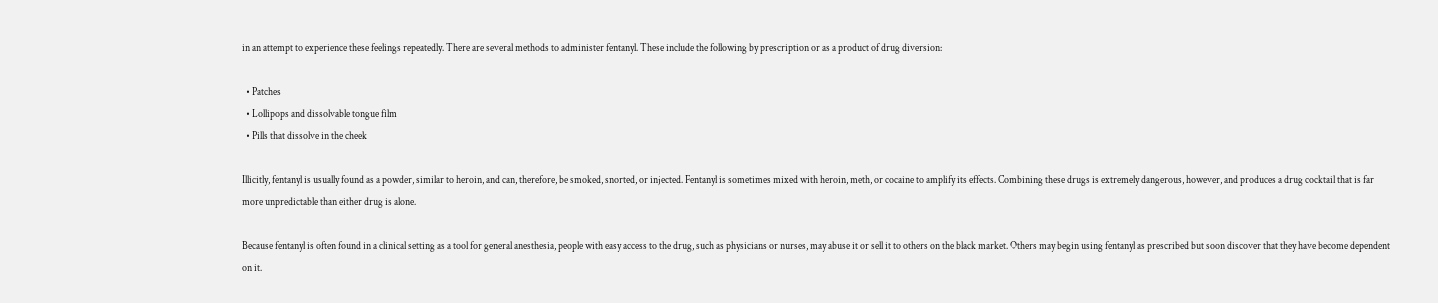in an attempt to experience these feelings repeatedly. There are several methods to administer fentanyl. These include the following by prescription or as a product of drug diversion:

  • Patches
  • Lollipops and dissolvable tongue film
  • Pills that dissolve in the cheek

Illicitly, fentanyl is usually found as a powder, similar to heroin, and can, therefore, be smoked, snorted, or injected. Fentanyl is sometimes mixed with heroin, meth, or cocaine to amplify its effects. Combining these drugs is extremely dangerous, however, and produces a drug cocktail that is far more unpredictable than either drug is alone.

Because fentanyl is often found in a clinical setting as a tool for general anesthesia, people with easy access to the drug, such as physicians or nurses, may abuse it or sell it to others on the black market. Others may begin using fentanyl as prescribed but soon discover that they have become dependent on it.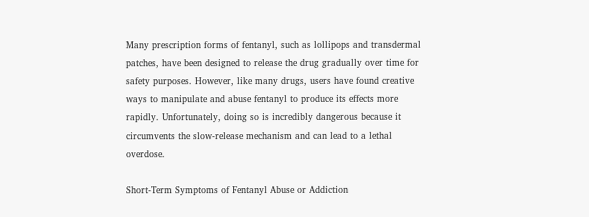Many prescription forms of fentanyl, such as lollipops and transdermal patches, have been designed to release the drug gradually over time for safety purposes. However, like many drugs, users have found creative ways to manipulate and abuse fentanyl to produce its effects more rapidly. Unfortunately, doing so is incredibly dangerous because it circumvents the slow-release mechanism and can lead to a lethal overdose.

Short-Term Symptoms of Fentanyl Abuse or Addiction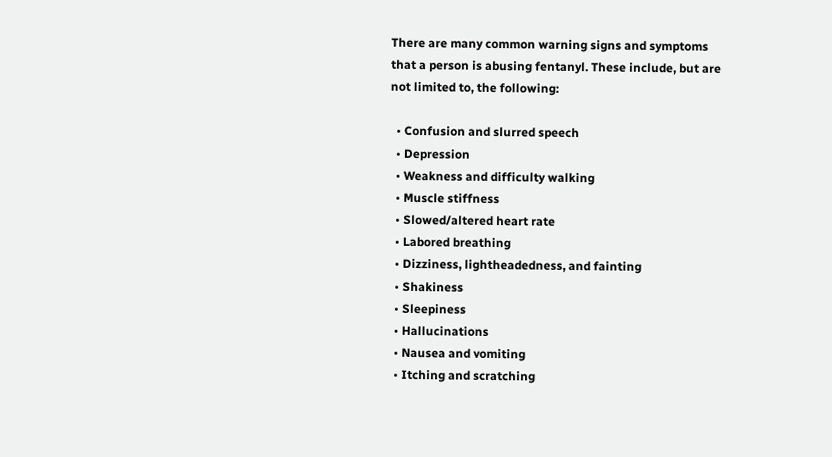There are many common warning signs and symptoms that a person is abusing fentanyl. These include, but are not limited to, the following:

  • Confusion and slurred speech
  • Depression
  • Weakness and difficulty walking
  • Muscle stiffness
  • Slowed/altered heart rate
  • Labored breathing
  • Dizziness, lightheadedness, and fainting
  • Shakiness
  • Sleepiness
  • Hallucinations
  • Nausea and vomiting
  • Itching and scratching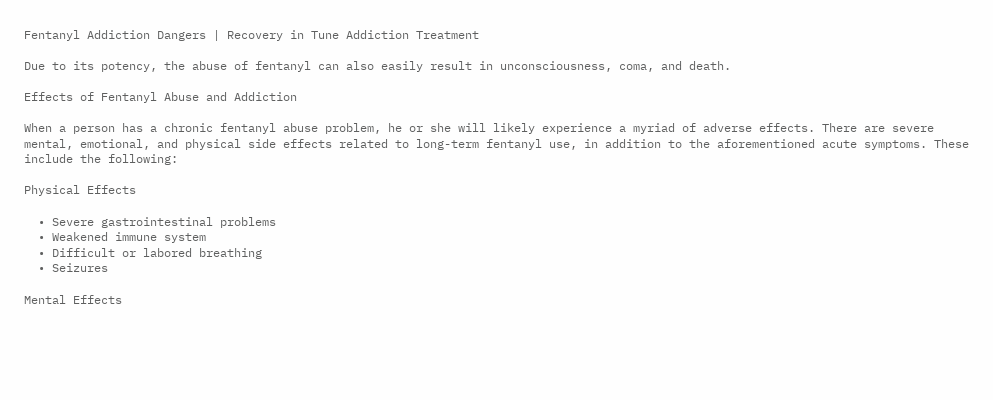Fentanyl Addiction Dangers | Recovery in Tune Addiction Treatment

Due to its potency, the abuse of fentanyl can also easily result in unconsciousness, coma, and death.

Effects of Fentanyl Abuse and Addiction

When a person has a chronic fentanyl abuse problem, he or she will likely experience a myriad of adverse effects. There are severe mental, emotional, and physical side effects related to long-term fentanyl use, in addition to the aforementioned acute symptoms. These include the following:

Physical Effects

  • Severe gastrointestinal problems
  • Weakened immune system
  • Difficult or labored breathing
  • Seizures

Mental Effects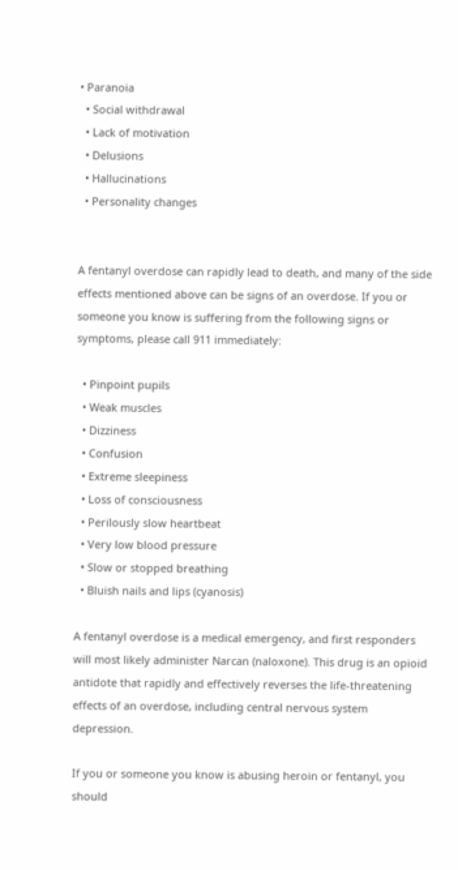• Paranoia
  • Social withdrawal
  • Lack of motivation
  • Delusions
  • Hallucinations
  • Personality changes


A fentanyl overdose can rapidly lead to death, and many of the side effects mentioned above can be signs of an overdose. If you or someone you know is suffering from the following signs or symptoms, please call 911 immediately:

  • Pinpoint pupils
  • Weak muscles
  • Dizziness
  • Confusion
  • Extreme sleepiness
  • Loss of consciousness
  • Perilously slow heartbeat
  • Very low blood pressure
  • Slow or stopped breathing
  • Bluish nails and lips (cyanosis)

A fentanyl overdose is a medical emergency, and first responders will most likely administer Narcan (naloxone). This drug is an opioid antidote that rapidly and effectively reverses the life-threatening effects of an overdose, including central nervous system depression.

If you or someone you know is abusing heroin or fentanyl, you should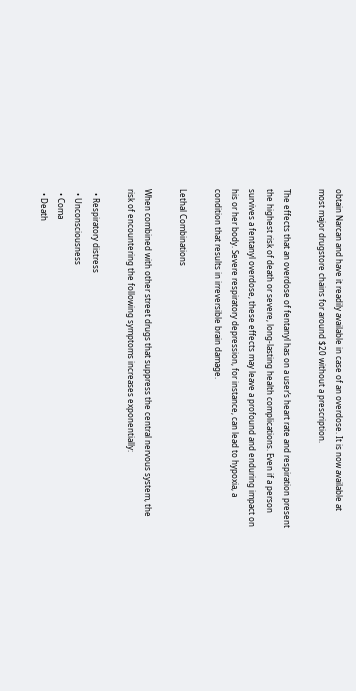obtain Narcan and have it readily available in case of an overdose. It is now available at most major drugstore chains for around $20 without a prescription.

The effects that an overdose of fentanyl has on a user’s heart rate and respiration present the highest risk of death or severe, long-lasting health complications. Even if a person survives a fentanyl overdose, these effects may leave a profound and enduring impact on his or her body. Severe respiratory depression, for instance, can lead to hypoxia, a condition that results in irreversible brain damage.

Lethal Combinations

When combined with other street drugs that suppress the central nervous system, the risk of encountering the following symptoms increases exponentially:

  • Respiratory distress
  • Unconsciousness
  • Coma
  • Death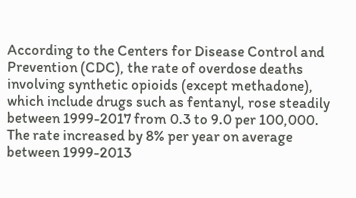According to the Centers for Disease Control and Prevention (CDC), the rate of overdose deaths involving synthetic opioids (except methadone), which include drugs such as fentanyl, rose steadily between 1999-2017 from 0.3 to 9.0 per 100,000. The rate increased by 8% per year on average between 1999-2013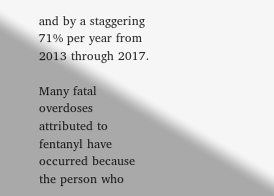and by a staggering 71% per year from 2013 through 2017.

Many fatal overdoses attributed to fentanyl have occurred because the person who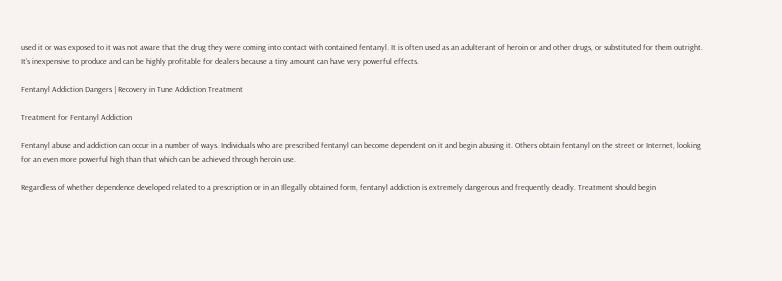used it or was exposed to it was not aware that the drug they were coming into contact with contained fentanyl. It is often used as an adulterant of heroin or and other drugs, or substituted for them outright. It’s inexpensive to produce and can be highly profitable for dealers because a tiny amount can have very powerful effects.

Fentanyl Addiction Dangers | Recovery in Tune Addiction Treatment

Treatment for Fentanyl Addiction

Fentanyl abuse and addiction can occur in a number of ways. Individuals who are prescribed fentanyl can become dependent on it and begin abusing it. Others obtain fentanyl on the street or Internet, looking for an even more powerful high than that which can be achieved through heroin use.

Regardless of whether dependence developed related to a prescription or in an Illegally obtained form, fentanyl addiction is extremely dangerous and frequently deadly. Treatment should begin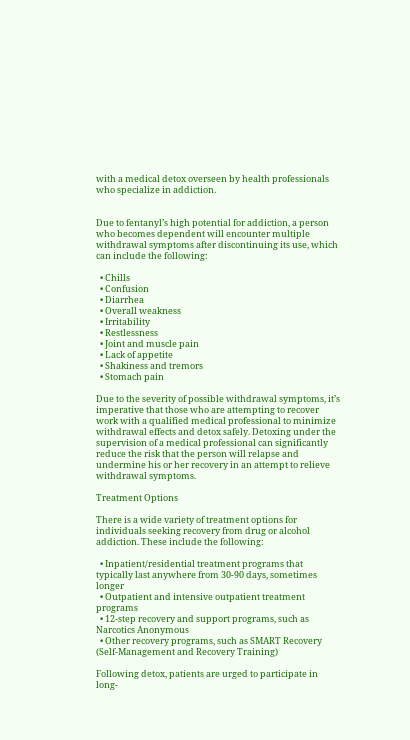with a medical detox overseen by health professionals who specialize in addiction.


Due to fentanyl’s high potential for addiction, a person who becomes dependent will encounter multiple withdrawal symptoms after discontinuing its use, which can include the following:

  • Chills
  • Confusion
  • Diarrhea
  • Overall weakness
  • Irritability
  • Restlessness
  • Joint and muscle pain
  • Lack of appetite
  • Shakiness and tremors
  • Stomach pain

Due to the severity of possible withdrawal symptoms, it’s imperative that those who are attempting to recover work with a qualified medical professional to minimize withdrawal effects and detox safely. Detoxing under the supervision of a medical professional can significantly reduce the risk that the person will relapse and undermine his or her recovery in an attempt to relieve withdrawal symptoms.

Treatment Options

There is a wide variety of treatment options for individuals seeking recovery from drug or alcohol addiction. These include the following:

  • Inpatient/residential treatment programs that typically last anywhere from 30-90 days, sometimes longer
  • Outpatient and intensive outpatient treatment programs
  • 12-step recovery and support programs, such as Narcotics Anonymous
  • Other recovery programs, such as SMART Recovery (Self-Management and Recovery Training)

Following detox, patients are urged to participate in long-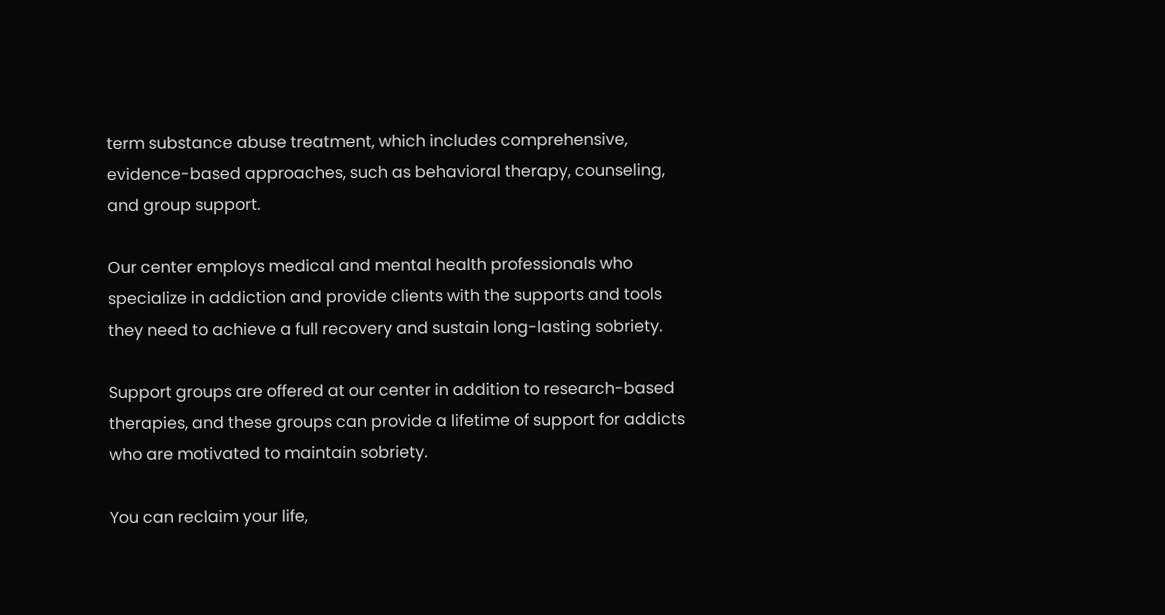term substance abuse treatment, which includes comprehensive, evidence-based approaches, such as behavioral therapy, counseling, and group support.

Our center employs medical and mental health professionals who specialize in addiction and provide clients with the supports and tools they need to achieve a full recovery and sustain long-lasting sobriety.

Support groups are offered at our center in addition to research-based therapies, and these groups can provide a lifetime of support for addicts who are motivated to maintain sobriety.

You can reclaim your life,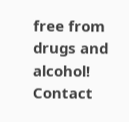free from drugs and alcohol! Contact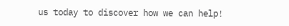us today to discover how we can help!